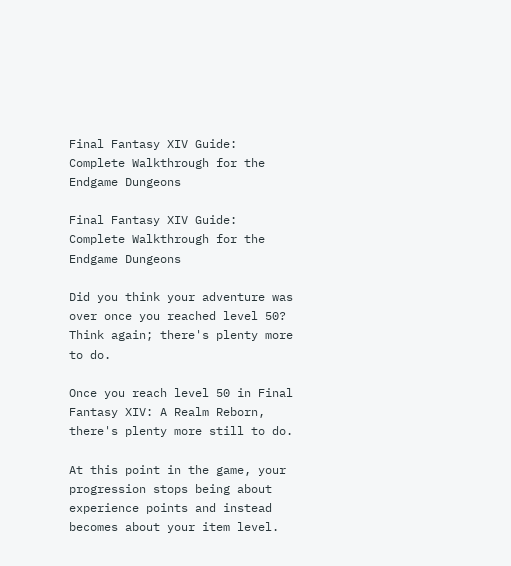Final Fantasy XIV Guide: Complete Walkthrough for the Endgame Dungeons

Final Fantasy XIV Guide: Complete Walkthrough for the Endgame Dungeons

Did you think your adventure was over once you reached level 50? Think again; there's plenty more to do.

Once you reach level 50 in Final Fantasy XIV: A Realm Reborn, there's plenty more still to do.

At this point in the game, your progression stops being about experience points and instead becomes about your item level.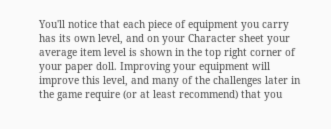You'll notice that each piece of equipment you carry has its own level, and on your Character sheet your average item level is shown in the top right corner of your paper doll. Improving your equipment will improve this level, and many of the challenges later in the game require (or at least recommend) that you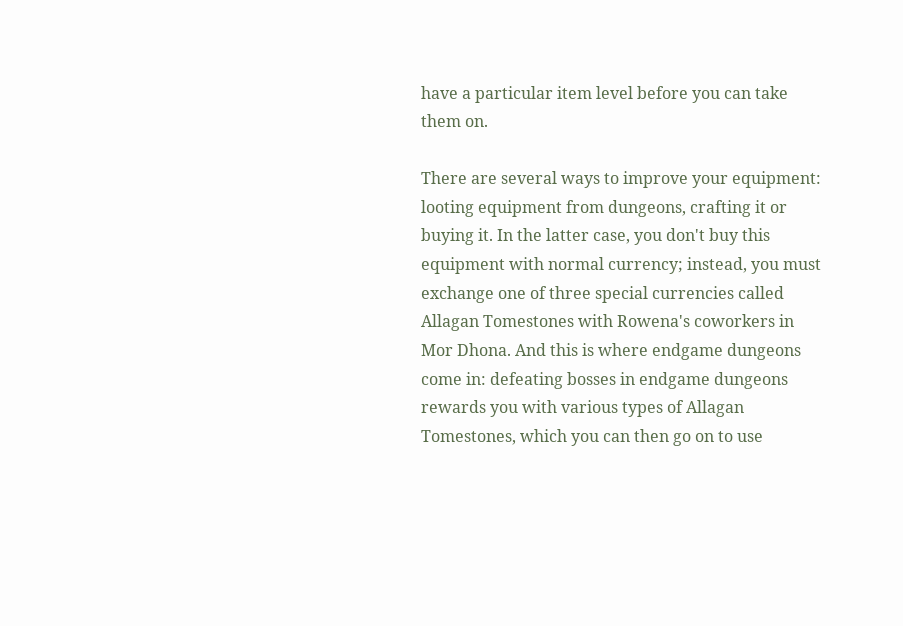have a particular item level before you can take them on.

There are several ways to improve your equipment: looting equipment from dungeons, crafting it or buying it. In the latter case, you don't buy this equipment with normal currency; instead, you must exchange one of three special currencies called Allagan Tomestones with Rowena's coworkers in Mor Dhona. And this is where endgame dungeons come in: defeating bosses in endgame dungeons rewards you with various types of Allagan Tomestones, which you can then go on to use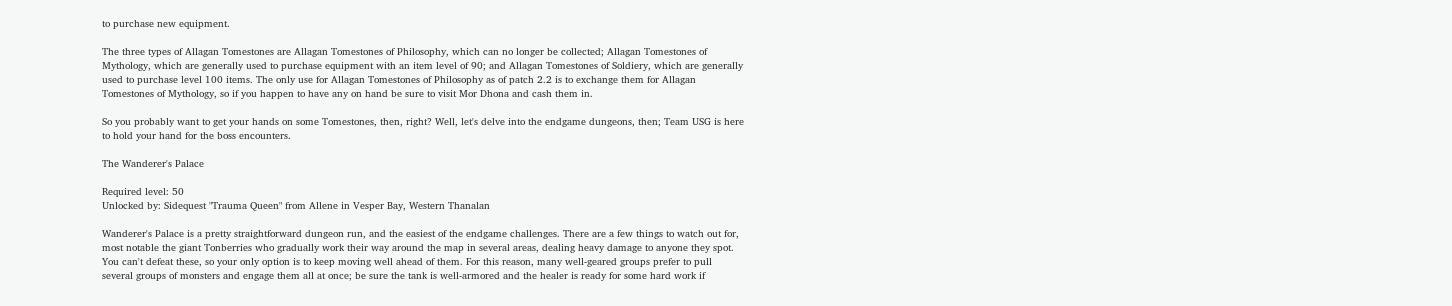to purchase new equipment.

The three types of Allagan Tomestones are Allagan Tomestones of Philosophy, which can no longer be collected; Allagan Tomestones of Mythology, which are generally used to purchase equipment with an item level of 90; and Allagan Tomestones of Soldiery, which are generally used to purchase level 100 items. The only use for Allagan Tomestones of Philosophy as of patch 2.2 is to exchange them for Allagan Tomestones of Mythology, so if you happen to have any on hand be sure to visit Mor Dhona and cash them in.

So you probably want to get your hands on some Tomestones, then, right? Well, let's delve into the endgame dungeons, then; Team USG is here to hold your hand for the boss encounters.

The Wanderer's Palace

Required level: 50
Unlocked by: Sidequest "Trauma Queen" from Allene in Vesper Bay, Western Thanalan

Wanderer's Palace is a pretty straightforward dungeon run, and the easiest of the endgame challenges. There are a few things to watch out for, most notable the giant Tonberries who gradually work their way around the map in several areas, dealing heavy damage to anyone they spot. You can't defeat these, so your only option is to keep moving well ahead of them. For this reason, many well-geared groups prefer to pull several groups of monsters and engage them all at once; be sure the tank is well-armored and the healer is ready for some hard work if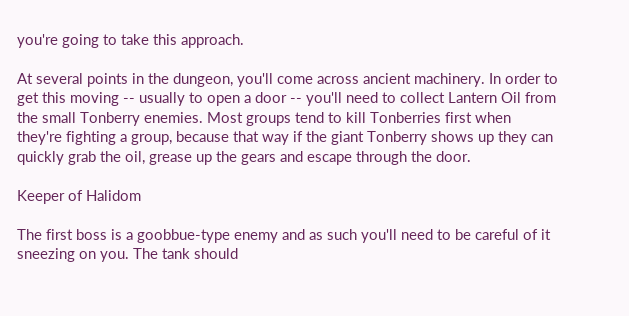you're going to take this approach.

At several points in the dungeon, you'll come across ancient machinery. In order to get this moving -- usually to open a door -- you'll need to collect Lantern Oil from the small Tonberry enemies. Most groups tend to kill Tonberries first when they're fighting a group, because that way if the giant Tonberry shows up they can quickly grab the oil, grease up the gears and escape through the door.

Keeper of Halidom

The first boss is a goobbue-type enemy and as such you'll need to be careful of it sneezing on you. The tank should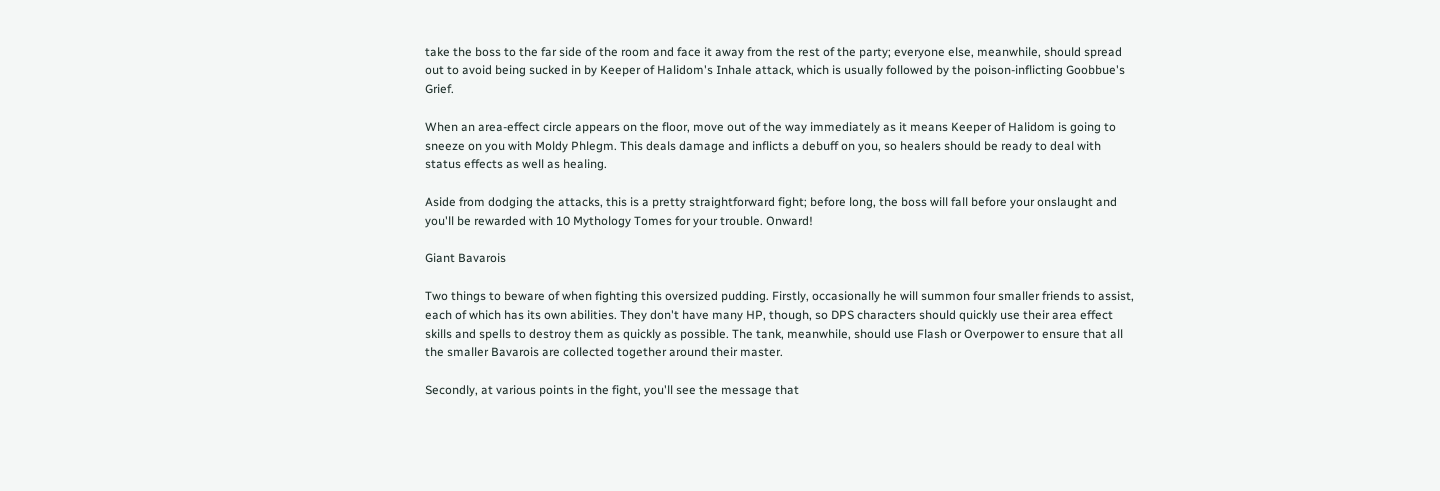take the boss to the far side of the room and face it away from the rest of the party; everyone else, meanwhile, should spread out to avoid being sucked in by Keeper of Halidom's Inhale attack, which is usually followed by the poison-inflicting Goobbue's Grief.

When an area-effect circle appears on the floor, move out of the way immediately as it means Keeper of Halidom is going to sneeze on you with Moldy Phlegm. This deals damage and inflicts a debuff on you, so healers should be ready to deal with status effects as well as healing.

Aside from dodging the attacks, this is a pretty straightforward fight; before long, the boss will fall before your onslaught and you'll be rewarded with 10 Mythology Tomes for your trouble. Onward!

Giant Bavarois

Two things to beware of when fighting this oversized pudding. Firstly, occasionally he will summon four smaller friends to assist, each of which has its own abilities. They don't have many HP, though, so DPS characters should quickly use their area effect skills and spells to destroy them as quickly as possible. The tank, meanwhile, should use Flash or Overpower to ensure that all the smaller Bavarois are collected together around their master.

Secondly, at various points in the fight, you'll see the message that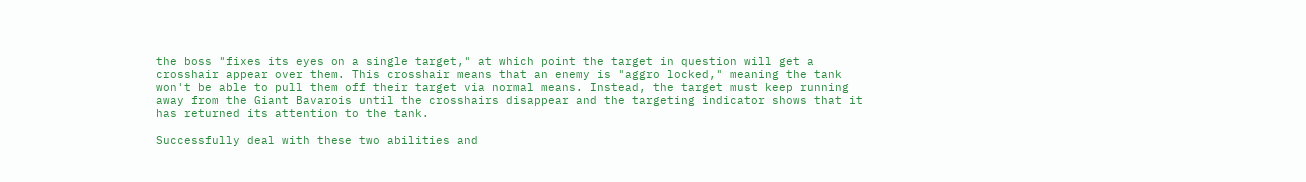the boss "fixes its eyes on a single target," at which point the target in question will get a crosshair appear over them. This crosshair means that an enemy is "aggro locked," meaning the tank won't be able to pull them off their target via normal means. Instead, the target must keep running away from the Giant Bavarois until the crosshairs disappear and the targeting indicator shows that it has returned its attention to the tank.

Successfully deal with these two abilities and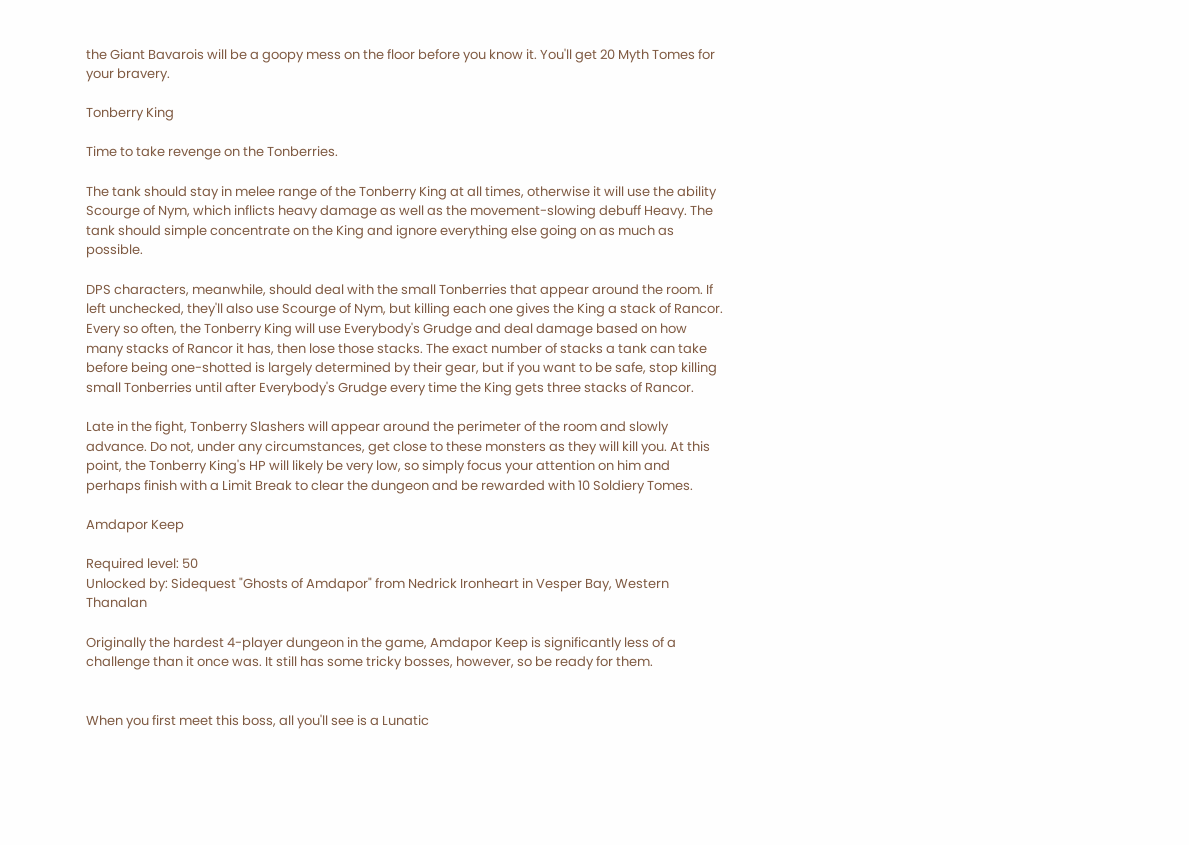the Giant Bavarois will be a goopy mess on the floor before you know it. You'll get 20 Myth Tomes for your bravery.

Tonberry King

Time to take revenge on the Tonberries.

The tank should stay in melee range of the Tonberry King at all times, otherwise it will use the ability Scourge of Nym, which inflicts heavy damage as well as the movement-slowing debuff Heavy. The tank should simple concentrate on the King and ignore everything else going on as much as possible.

DPS characters, meanwhile, should deal with the small Tonberries that appear around the room. If left unchecked, they'll also use Scourge of Nym, but killing each one gives the King a stack of Rancor. Every so often, the Tonberry King will use Everybody's Grudge and deal damage based on how many stacks of Rancor it has, then lose those stacks. The exact number of stacks a tank can take before being one-shotted is largely determined by their gear, but if you want to be safe, stop killing small Tonberries until after Everybody's Grudge every time the King gets three stacks of Rancor.

Late in the fight, Tonberry Slashers will appear around the perimeter of the room and slowly advance. Do not, under any circumstances, get close to these monsters as they will kill you. At this point, the Tonberry King's HP will likely be very low, so simply focus your attention on him and perhaps finish with a Limit Break to clear the dungeon and be rewarded with 10 Soldiery Tomes.

Amdapor Keep

Required level: 50
Unlocked by: Sidequest "Ghosts of Amdapor" from Nedrick Ironheart in Vesper Bay, Western Thanalan

Originally the hardest 4-player dungeon in the game, Amdapor Keep is significantly less of a challenge than it once was. It still has some tricky bosses, however, so be ready for them.


When you first meet this boss, all you'll see is a Lunatic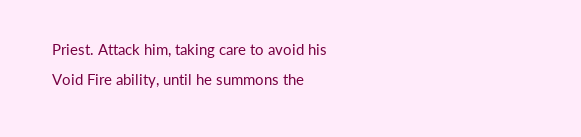Priest. Attack him, taking care to avoid his Void Fire ability, until he summons the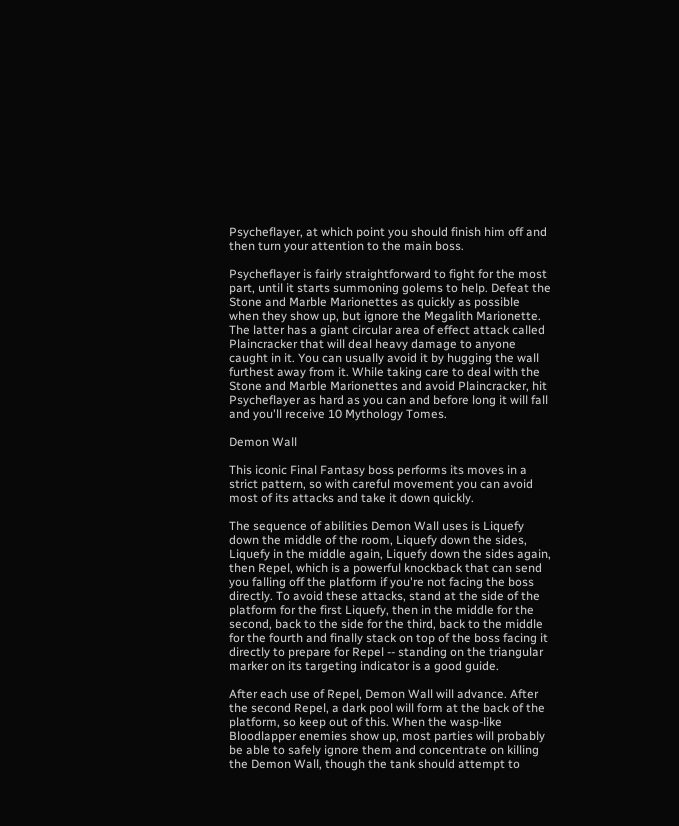Psycheflayer, at which point you should finish him off and then turn your attention to the main boss.

Psycheflayer is fairly straightforward to fight for the most part, until it starts summoning golems to help. Defeat the Stone and Marble Marionettes as quickly as possible when they show up, but ignore the Megalith Marionette. The latter has a giant circular area of effect attack called Plaincracker that will deal heavy damage to anyone caught in it. You can usually avoid it by hugging the wall furthest away from it. While taking care to deal with the Stone and Marble Marionettes and avoid Plaincracker, hit Psycheflayer as hard as you can and before long it will fall and you'll receive 10 Mythology Tomes.

Demon Wall

This iconic Final Fantasy boss performs its moves in a strict pattern, so with careful movement you can avoid most of its attacks and take it down quickly.

The sequence of abilities Demon Wall uses is Liquefy down the middle of the room, Liquefy down the sides, Liquefy in the middle again, Liquefy down the sides again, then Repel, which is a powerful knockback that can send you falling off the platform if you're not facing the boss directly. To avoid these attacks, stand at the side of the platform for the first Liquefy, then in the middle for the second, back to the side for the third, back to the middle for the fourth and finally stack on top of the boss facing it directly to prepare for Repel -- standing on the triangular marker on its targeting indicator is a good guide.

After each use of Repel, Demon Wall will advance. After the second Repel, a dark pool will form at the back of the platform, so keep out of this. When the wasp-like Bloodlapper enemies show up, most parties will probably be able to safely ignore them and concentrate on killing the Demon Wall, though the tank should attempt to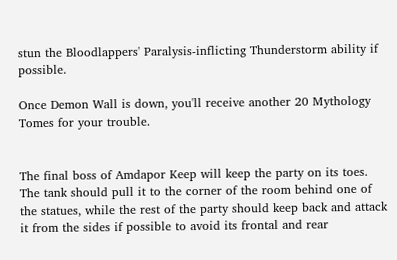stun the Bloodlappers' Paralysis-inflicting Thunderstorm ability if possible.

Once Demon Wall is down, you'll receive another 20 Mythology Tomes for your trouble.


The final boss of Amdapor Keep will keep the party on its toes. The tank should pull it to the corner of the room behind one of the statues, while the rest of the party should keep back and attack it from the sides if possible to avoid its frontal and rear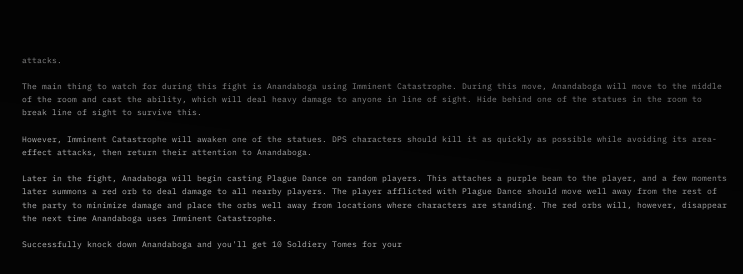attacks.

The main thing to watch for during this fight is Anandaboga using Imminent Catastrophe. During this move, Anandaboga will move to the middle of the room and cast the ability, which will deal heavy damage to anyone in line of sight. Hide behind one of the statues in the room to break line of sight to survive this.

However, Imminent Catastrophe will awaken one of the statues. DPS characters should kill it as quickly as possible while avoiding its area-effect attacks, then return their attention to Anandaboga.

Later in the fight, Anadaboga will begin casting Plague Dance on random players. This attaches a purple beam to the player, and a few moments later summons a red orb to deal damage to all nearby players. The player afflicted with Plague Dance should move well away from the rest of the party to minimize damage and place the orbs well away from locations where characters are standing. The red orbs will, however, disappear the next time Anandaboga uses Imminent Catastrophe.

Successfully knock down Anandaboga and you'll get 10 Soldiery Tomes for your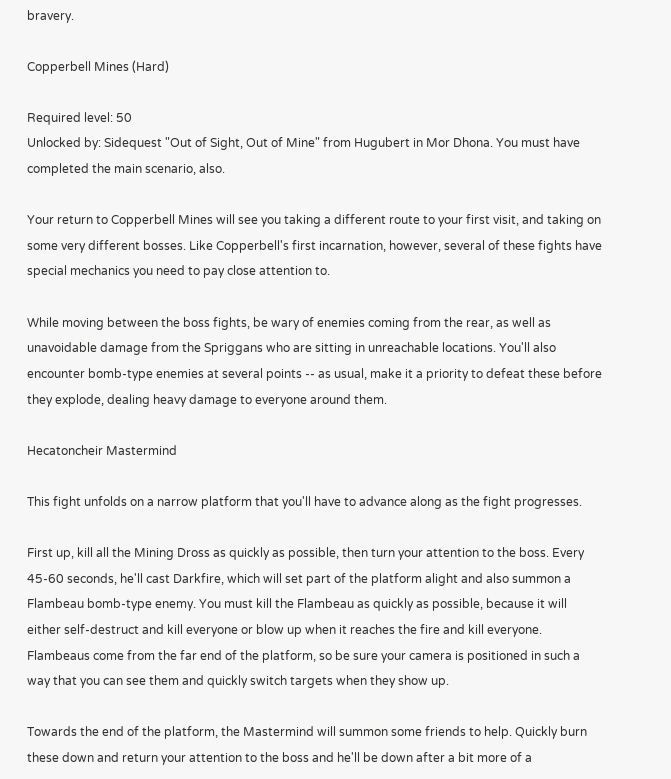bravery.

Copperbell Mines (Hard)

Required level: 50
Unlocked by: Sidequest "Out of Sight, Out of Mine" from Hugubert in Mor Dhona. You must have completed the main scenario, also.

Your return to Copperbell Mines will see you taking a different route to your first visit, and taking on some very different bosses. Like Copperbell's first incarnation, however, several of these fights have special mechanics you need to pay close attention to.

While moving between the boss fights, be wary of enemies coming from the rear, as well as unavoidable damage from the Spriggans who are sitting in unreachable locations. You'll also encounter bomb-type enemies at several points -- as usual, make it a priority to defeat these before they explode, dealing heavy damage to everyone around them.

Hecatoncheir Mastermind

This fight unfolds on a narrow platform that you'll have to advance along as the fight progresses.

First up, kill all the Mining Dross as quickly as possible, then turn your attention to the boss. Every 45-60 seconds, he'll cast Darkfire, which will set part of the platform alight and also summon a Flambeau bomb-type enemy. You must kill the Flambeau as quickly as possible, because it will either self-destruct and kill everyone or blow up when it reaches the fire and kill everyone. Flambeaus come from the far end of the platform, so be sure your camera is positioned in such a way that you can see them and quickly switch targets when they show up.

Towards the end of the platform, the Mastermind will summon some friends to help. Quickly burn these down and return your attention to the boss and he'll be down after a bit more of a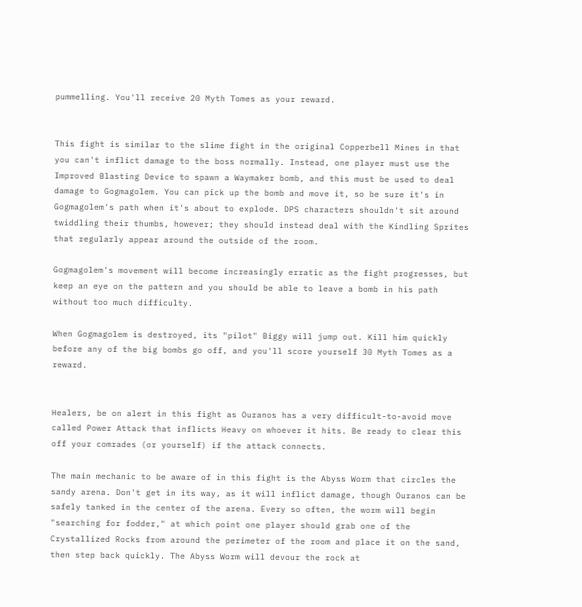pummelling. You'll receive 20 Myth Tomes as your reward.


This fight is similar to the slime fight in the original Copperbell Mines in that you can't inflict damage to the boss normally. Instead, one player must use the Improved Blasting Device to spawn a Waymaker bomb, and this must be used to deal damage to Gogmagolem. You can pick up the bomb and move it, so be sure it's in Gogmagolem's path when it's about to explode. DPS characters shouldn't sit around twiddling their thumbs, however; they should instead deal with the Kindling Sprites that regularly appear around the outside of the room.

Gogmagolem's movement will become increasingly erratic as the fight progresses, but keep an eye on the pattern and you should be able to leave a bomb in his path without too much difficulty.

When Gogmagolem is destroyed, its "pilot" Biggy will jump out. Kill him quickly before any of the big bombs go off, and you'll score yourself 30 Myth Tomes as a reward.


Healers, be on alert in this fight as Ouranos has a very difficult-to-avoid move called Power Attack that inflicts Heavy on whoever it hits. Be ready to clear this off your comrades (or yourself) if the attack connects.

The main mechanic to be aware of in this fight is the Abyss Worm that circles the sandy arena. Don't get in its way, as it will inflict damage, though Ouranos can be safely tanked in the center of the arena. Every so often, the worm will begin "searching for fodder," at which point one player should grab one of the Crystallized Rocks from around the perimeter of the room and place it on the sand, then step back quickly. The Abyss Worm will devour the rock at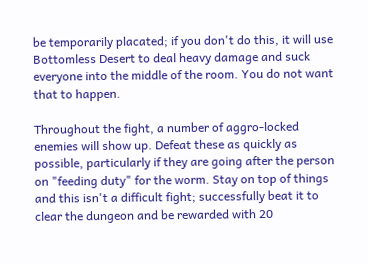be temporarily placated; if you don't do this, it will use Bottomless Desert to deal heavy damage and suck everyone into the middle of the room. You do not want that to happen.

Throughout the fight, a number of aggro-locked enemies will show up. Defeat these as quickly as possible, particularly if they are going after the person on "feeding duty" for the worm. Stay on top of things and this isn't a difficult fight; successfully beat it to clear the dungeon and be rewarded with 20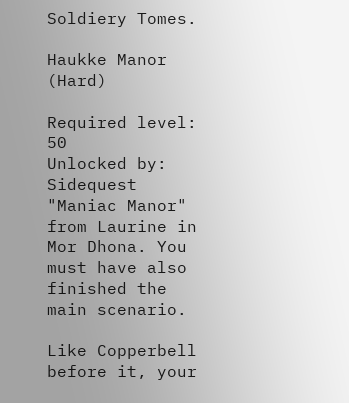Soldiery Tomes.

Haukke Manor (Hard)

Required level: 50
Unlocked by: Sidequest "Maniac Manor" from Laurine in Mor Dhona. You must have also finished the main scenario.

Like Copperbell before it, your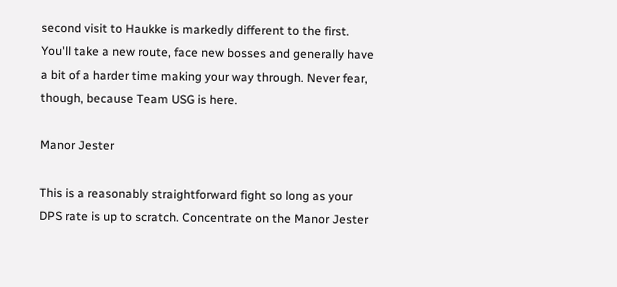second visit to Haukke is markedly different to the first. You'll take a new route, face new bosses and generally have a bit of a harder time making your way through. Never fear, though, because Team USG is here.

Manor Jester

This is a reasonably straightforward fight so long as your DPS rate is up to scratch. Concentrate on the Manor Jester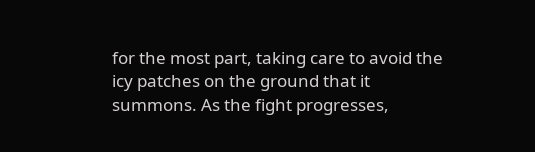for the most part, taking care to avoid the icy patches on the ground that it summons. As the fight progresses,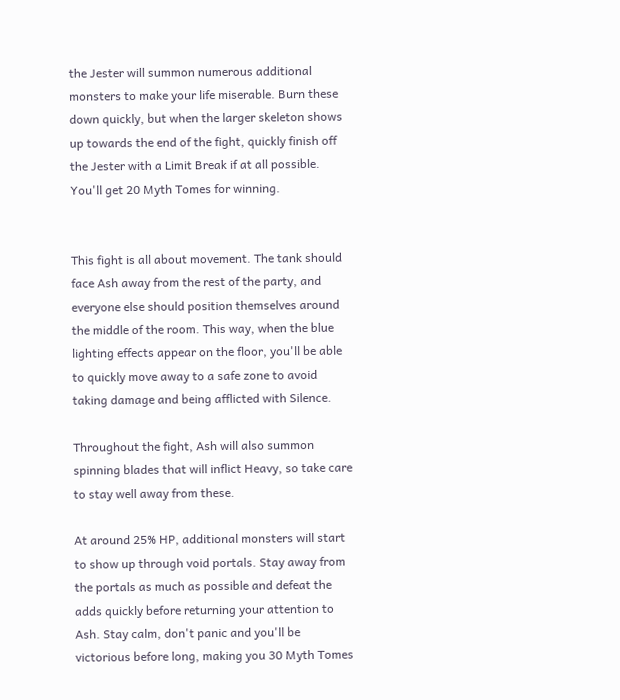the Jester will summon numerous additional monsters to make your life miserable. Burn these down quickly, but when the larger skeleton shows up towards the end of the fight, quickly finish off the Jester with a Limit Break if at all possible. You'll get 20 Myth Tomes for winning.


This fight is all about movement. The tank should face Ash away from the rest of the party, and everyone else should position themselves around the middle of the room. This way, when the blue lighting effects appear on the floor, you'll be able to quickly move away to a safe zone to avoid taking damage and being afflicted with Silence.

Throughout the fight, Ash will also summon spinning blades that will inflict Heavy, so take care to stay well away from these.

At around 25% HP, additional monsters will start to show up through void portals. Stay away from the portals as much as possible and defeat the adds quickly before returning your attention to Ash. Stay calm, don't panic and you'll be victorious before long, making you 30 Myth Tomes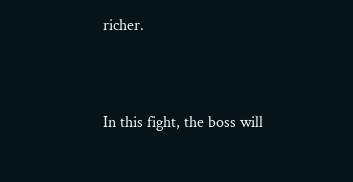richer.


In this fight, the boss will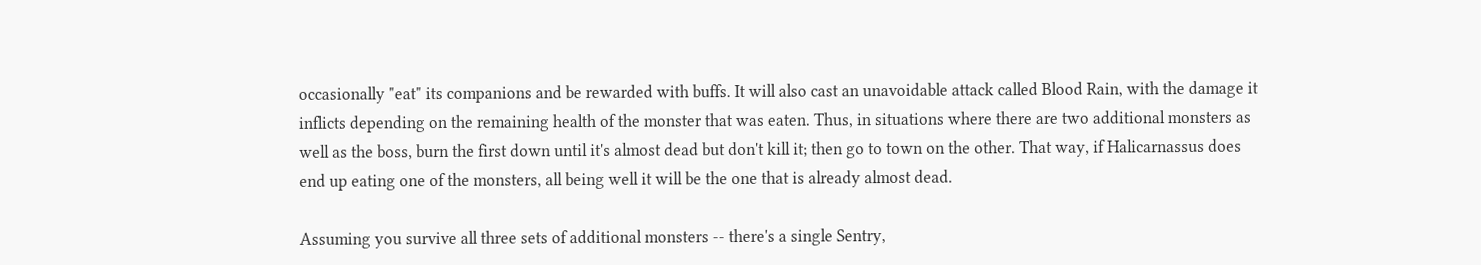occasionally "eat" its companions and be rewarded with buffs. It will also cast an unavoidable attack called Blood Rain, with the damage it inflicts depending on the remaining health of the monster that was eaten. Thus, in situations where there are two additional monsters as well as the boss, burn the first down until it's almost dead but don't kill it; then go to town on the other. That way, if Halicarnassus does end up eating one of the monsters, all being well it will be the one that is already almost dead.

Assuming you survive all three sets of additional monsters -- there's a single Sentry,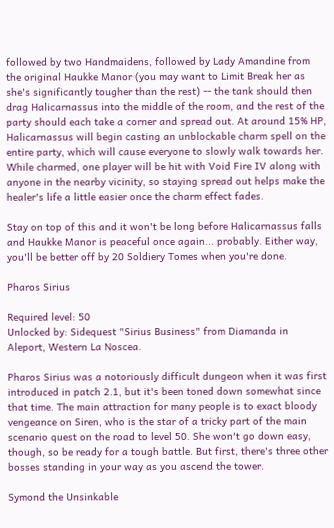followed by two Handmaidens, followed by Lady Amandine from the original Haukke Manor (you may want to Limit Break her as she's significantly tougher than the rest) -- the tank should then drag Halicarnassus into the middle of the room, and the rest of the party should each take a corner and spread out. At around 15% HP, Halicarnassus will begin casting an unblockable charm spell on the entire party, which will cause everyone to slowly walk towards her. While charmed, one player will be hit with Void Fire IV along with anyone in the nearby vicinity, so staying spread out helps make the healer's life a little easier once the charm effect fades.

Stay on top of this and it won't be long before Halicarnassus falls and Haukke Manor is peaceful once again... probably. Either way, you'll be better off by 20 Soldiery Tomes when you're done.

Pharos Sirius

Required level: 50
Unlocked by: Sidequest "Sirius Business" from Diamanda in Aleport, Western La Noscea.

Pharos Sirius was a notoriously difficult dungeon when it was first introduced in patch 2.1, but it's been toned down somewhat since that time. The main attraction for many people is to exact bloody vengeance on Siren, who is the star of a tricky part of the main scenario quest on the road to level 50. She won't go down easy, though, so be ready for a tough battle. But first, there's three other bosses standing in your way as you ascend the tower.

Symond the Unsinkable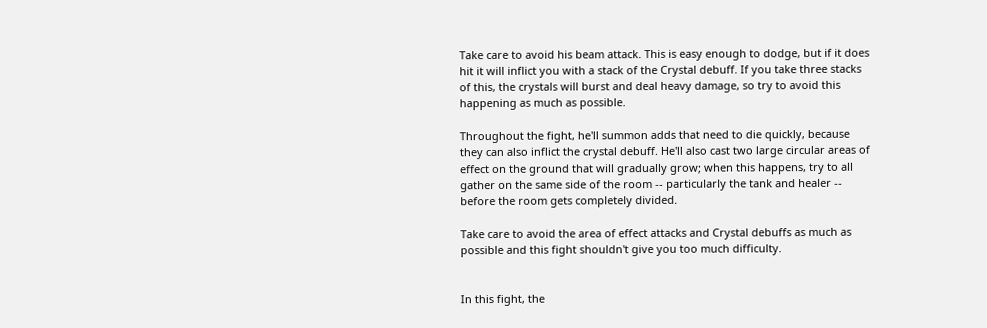Take care to avoid his beam attack. This is easy enough to dodge, but if it does hit it will inflict you with a stack of the Crystal debuff. If you take three stacks of this, the crystals will burst and deal heavy damage, so try to avoid this happening as much as possible.

Throughout the fight, he'll summon adds that need to die quickly, because they can also inflict the crystal debuff. He'll also cast two large circular areas of effect on the ground that will gradually grow; when this happens, try to all gather on the same side of the room -- particularly the tank and healer -- before the room gets completely divided.

Take care to avoid the area of effect attacks and Crystal debuffs as much as possible and this fight shouldn't give you too much difficulty.


In this fight, the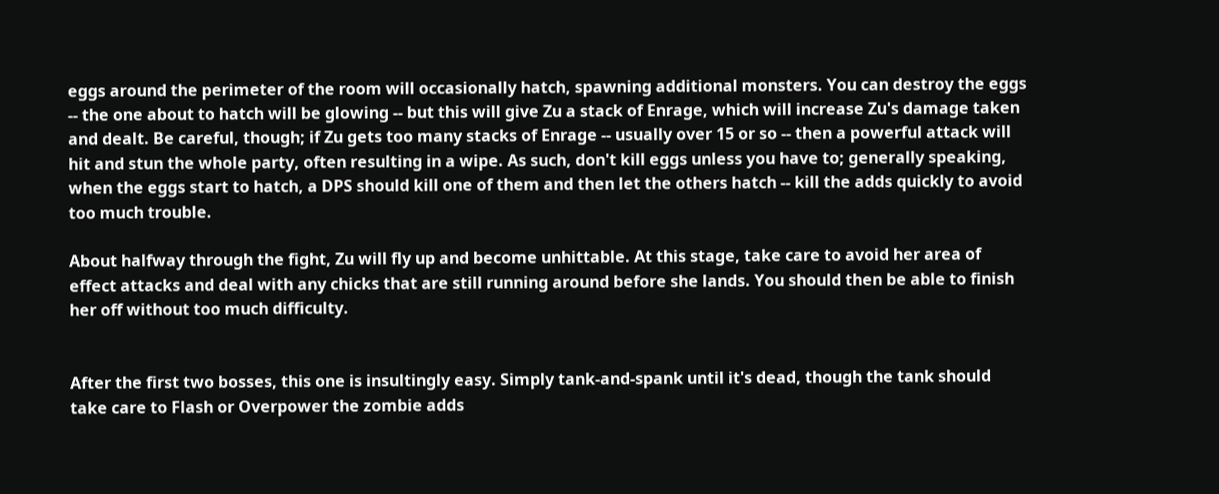eggs around the perimeter of the room will occasionally hatch, spawning additional monsters. You can destroy the eggs -- the one about to hatch will be glowing -- but this will give Zu a stack of Enrage, which will increase Zu's damage taken and dealt. Be careful, though; if Zu gets too many stacks of Enrage -- usually over 15 or so -- then a powerful attack will hit and stun the whole party, often resulting in a wipe. As such, don't kill eggs unless you have to; generally speaking, when the eggs start to hatch, a DPS should kill one of them and then let the others hatch -- kill the adds quickly to avoid too much trouble.

About halfway through the fight, Zu will fly up and become unhittable. At this stage, take care to avoid her area of effect attacks and deal with any chicks that are still running around before she lands. You should then be able to finish her off without too much difficulty.


After the first two bosses, this one is insultingly easy. Simply tank-and-spank until it's dead, though the tank should take care to Flash or Overpower the zombie adds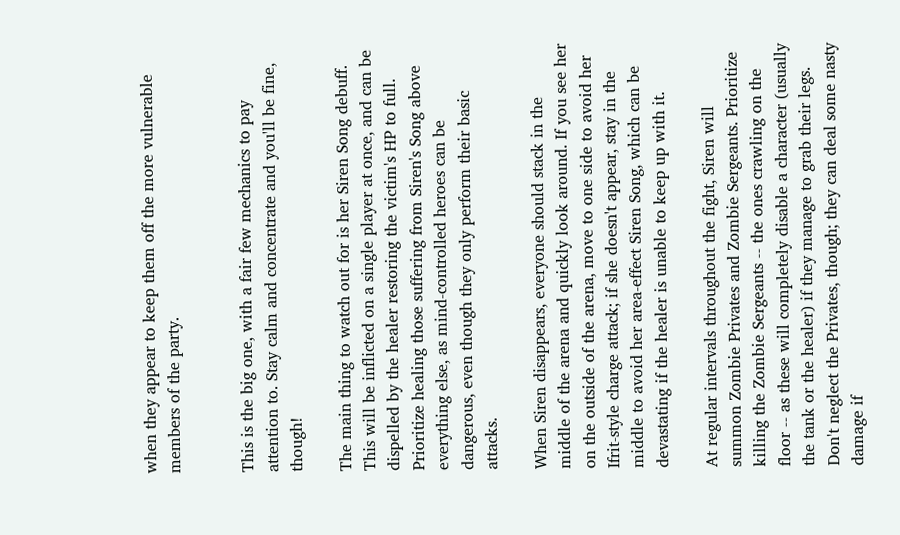when they appear to keep them off the more vulnerable members of the party.


This is the big one, with a fair few mechanics to pay attention to. Stay calm and concentrate and you'll be fine, though!

The main thing to watch out for is her Siren Song debuff. This will be inflicted on a single player at once, and can be dispelled by the healer restoring the victim's HP to full. Prioritize healing those suffering from Siren's Song above everything else, as mind-controlled heroes can be dangerous, even though they only perform their basic attacks.

When Siren disappears, everyone should stack in the middle of the arena and quickly look around. If you see her on the outside of the arena, move to one side to avoid her Ifrit-style charge attack; if she doesn't appear, stay in the middle to avoid her area-effect Siren Song, which can be devastating if the healer is unable to keep up with it.

At regular intervals throughout the fight, Siren will summon Zombie Privates and Zombie Sergeants. Prioritize killing the Zombie Sergeants -- the ones crawling on the floor -- as these will completely disable a character (usually the tank or the healer) if they manage to grab their legs. Don't neglect the Privates, though; they can deal some nasty damage if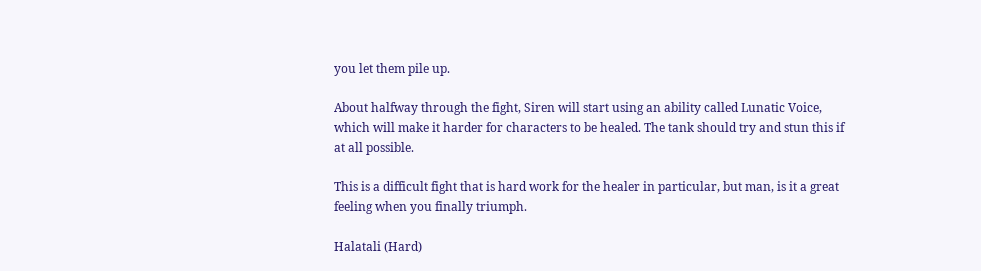you let them pile up.

About halfway through the fight, Siren will start using an ability called Lunatic Voice, which will make it harder for characters to be healed. The tank should try and stun this if at all possible.

This is a difficult fight that is hard work for the healer in particular, but man, is it a great feeling when you finally triumph.

Halatali (Hard)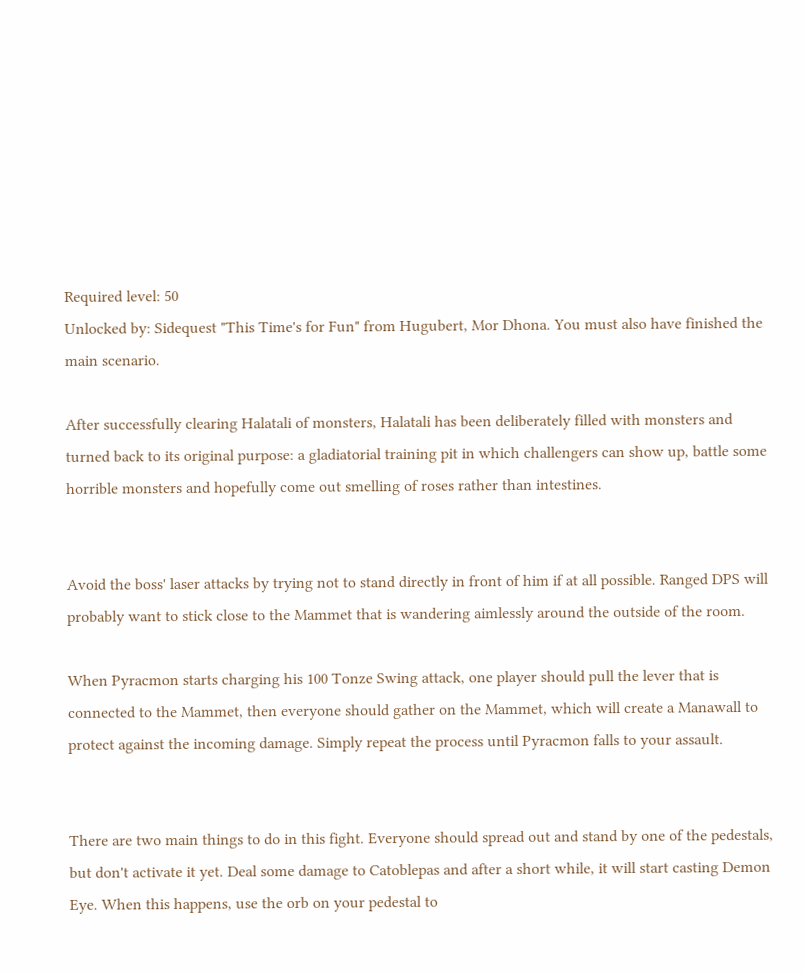Required level: 50
Unlocked by: Sidequest "This Time's for Fun" from Hugubert, Mor Dhona. You must also have finished the main scenario.

After successfully clearing Halatali of monsters, Halatali has been deliberately filled with monsters and turned back to its original purpose: a gladiatorial training pit in which challengers can show up, battle some horrible monsters and hopefully come out smelling of roses rather than intestines.


Avoid the boss' laser attacks by trying not to stand directly in front of him if at all possible. Ranged DPS will probably want to stick close to the Mammet that is wandering aimlessly around the outside of the room.

When Pyracmon starts charging his 100 Tonze Swing attack, one player should pull the lever that is connected to the Mammet, then everyone should gather on the Mammet, which will create a Manawall to protect against the incoming damage. Simply repeat the process until Pyracmon falls to your assault.


There are two main things to do in this fight. Everyone should spread out and stand by one of the pedestals, but don't activate it yet. Deal some damage to Catoblepas and after a short while, it will start casting Demon Eye. When this happens, use the orb on your pedestal to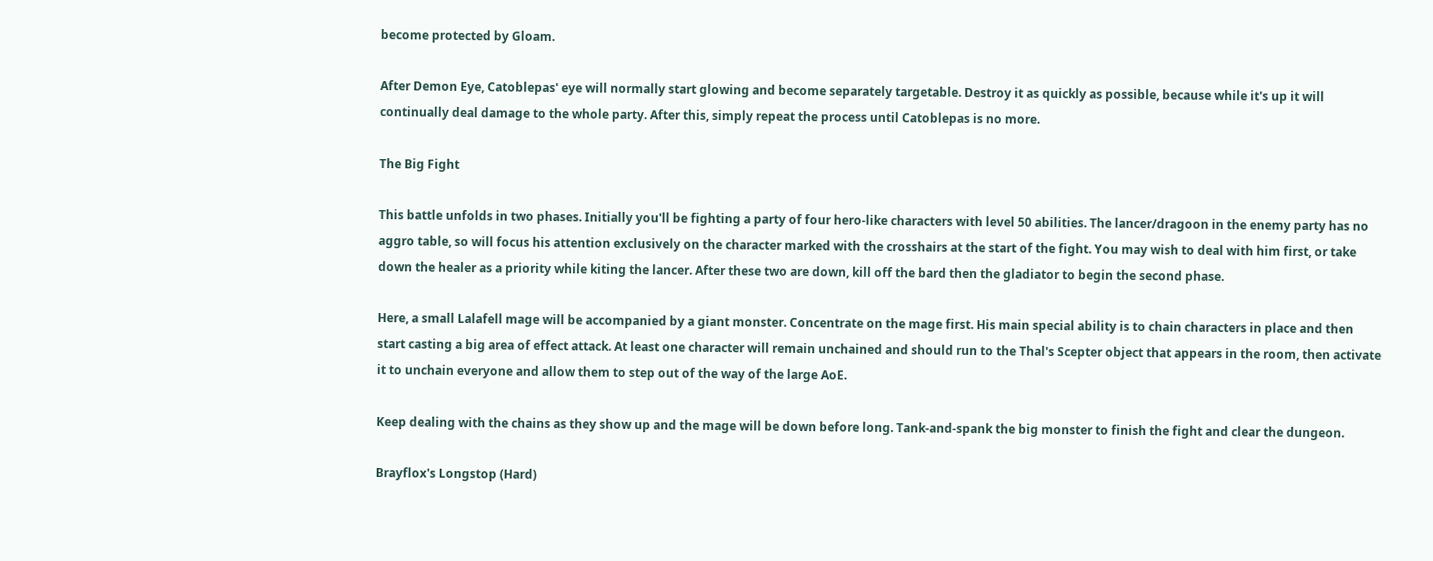become protected by Gloam.

After Demon Eye, Catoblepas' eye will normally start glowing and become separately targetable. Destroy it as quickly as possible, because while it's up it will continually deal damage to the whole party. After this, simply repeat the process until Catoblepas is no more.

The Big Fight

This battle unfolds in two phases. Initially you'll be fighting a party of four hero-like characters with level 50 abilities. The lancer/dragoon in the enemy party has no aggro table, so will focus his attention exclusively on the character marked with the crosshairs at the start of the fight. You may wish to deal with him first, or take down the healer as a priority while kiting the lancer. After these two are down, kill off the bard then the gladiator to begin the second phase.

Here, a small Lalafell mage will be accompanied by a giant monster. Concentrate on the mage first. His main special ability is to chain characters in place and then start casting a big area of effect attack. At least one character will remain unchained and should run to the Thal's Scepter object that appears in the room, then activate it to unchain everyone and allow them to step out of the way of the large AoE.

Keep dealing with the chains as they show up and the mage will be down before long. Tank-and-spank the big monster to finish the fight and clear the dungeon.

Brayflox's Longstop (Hard)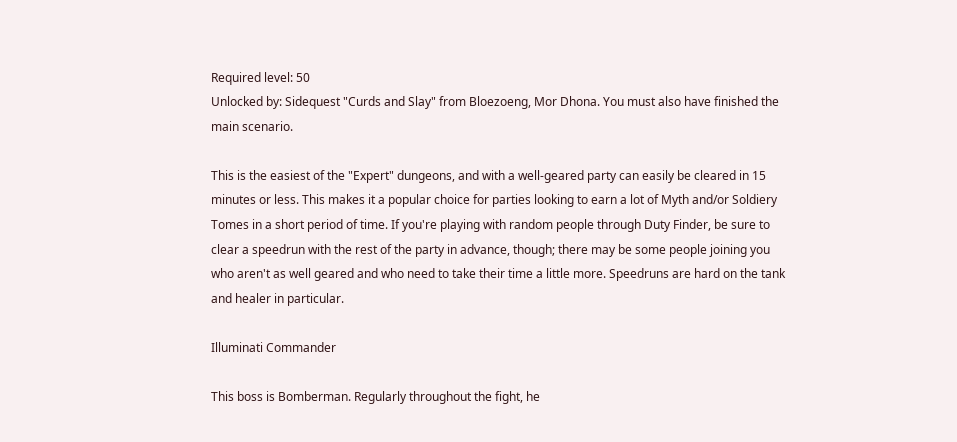Required level: 50
Unlocked by: Sidequest "Curds and Slay" from Bloezoeng, Mor Dhona. You must also have finished the main scenario.

This is the easiest of the "Expert" dungeons, and with a well-geared party can easily be cleared in 15 minutes or less. This makes it a popular choice for parties looking to earn a lot of Myth and/or Soldiery Tomes in a short period of time. If you're playing with random people through Duty Finder, be sure to clear a speedrun with the rest of the party in advance, though; there may be some people joining you who aren't as well geared and who need to take their time a little more. Speedruns are hard on the tank and healer in particular.

Illuminati Commander

This boss is Bomberman. Regularly throughout the fight, he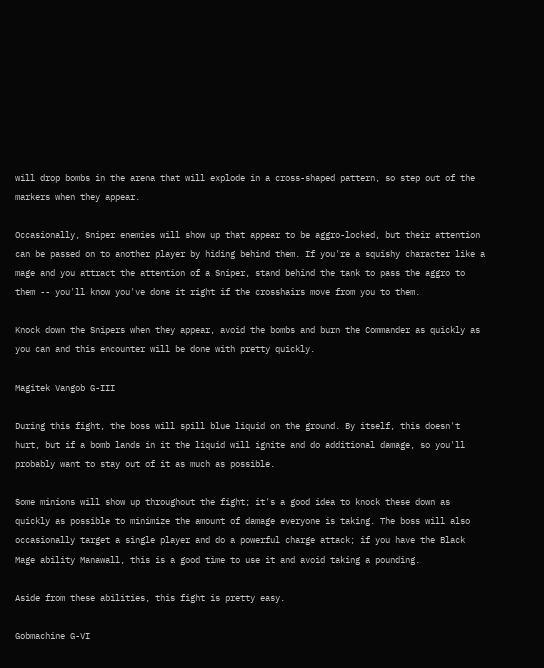will drop bombs in the arena that will explode in a cross-shaped pattern, so step out of the markers when they appear.

Occasionally, Sniper enemies will show up that appear to be aggro-locked, but their attention can be passed on to another player by hiding behind them. If you're a squishy character like a mage and you attract the attention of a Sniper, stand behind the tank to pass the aggro to them -- you'll know you've done it right if the crosshairs move from you to them.

Knock down the Snipers when they appear, avoid the bombs and burn the Commander as quickly as you can and this encounter will be done with pretty quickly.

Magitek Vangob G-III

During this fight, the boss will spill blue liquid on the ground. By itself, this doesn't hurt, but if a bomb lands in it the liquid will ignite and do additional damage, so you'll probably want to stay out of it as much as possible.

Some minions will show up throughout the fight; it's a good idea to knock these down as quickly as possible to minimize the amount of damage everyone is taking. The boss will also occasionally target a single player and do a powerful charge attack; if you have the Black Mage ability Manawall, this is a good time to use it and avoid taking a pounding.

Aside from these abilities, this fight is pretty easy.

Gobmachine G-VI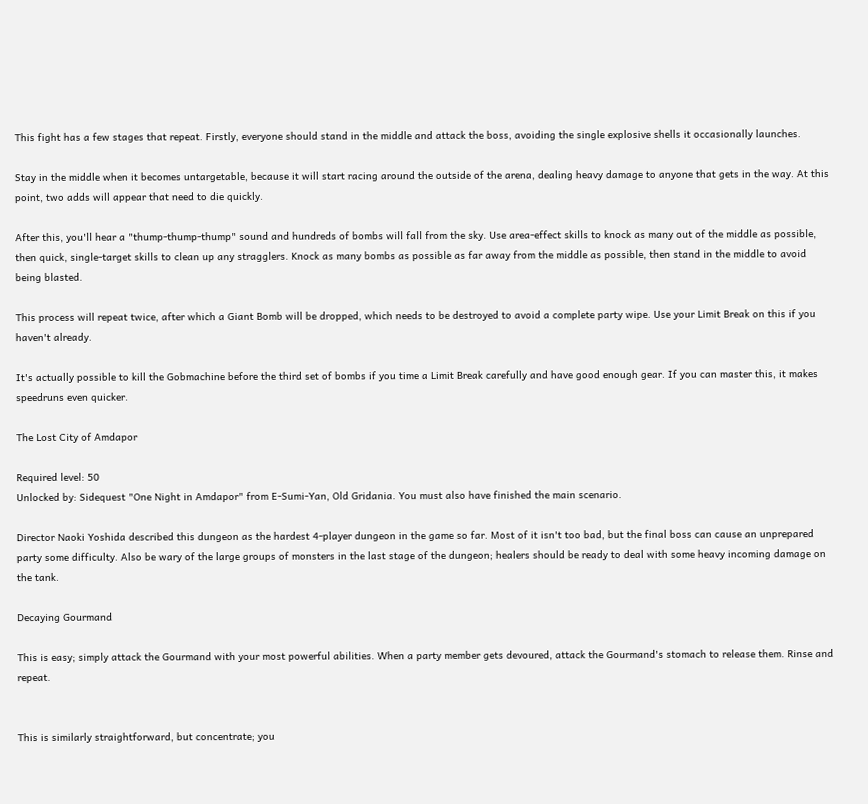This fight has a few stages that repeat. Firstly, everyone should stand in the middle and attack the boss, avoiding the single explosive shells it occasionally launches.

Stay in the middle when it becomes untargetable, because it will start racing around the outside of the arena, dealing heavy damage to anyone that gets in the way. At this point, two adds will appear that need to die quickly.

After this, you'll hear a "thump-thump-thump" sound and hundreds of bombs will fall from the sky. Use area-effect skills to knock as many out of the middle as possible, then quick, single-target skills to clean up any stragglers. Knock as many bombs as possible as far away from the middle as possible, then stand in the middle to avoid being blasted.

This process will repeat twice, after which a Giant Bomb will be dropped, which needs to be destroyed to avoid a complete party wipe. Use your Limit Break on this if you haven't already.

It's actually possible to kill the Gobmachine before the third set of bombs if you time a Limit Break carefully and have good enough gear. If you can master this, it makes speedruns even quicker.

The Lost City of Amdapor

Required level: 50
Unlocked by: Sidequest "One Night in Amdapor" from E-Sumi-Yan, Old Gridania. You must also have finished the main scenario.

Director Naoki Yoshida described this dungeon as the hardest 4-player dungeon in the game so far. Most of it isn't too bad, but the final boss can cause an unprepared party some difficulty. Also be wary of the large groups of monsters in the last stage of the dungeon; healers should be ready to deal with some heavy incoming damage on the tank.

Decaying Gourmand

This is easy; simply attack the Gourmand with your most powerful abilities. When a party member gets devoured, attack the Gourmand's stomach to release them. Rinse and repeat.


This is similarly straightforward, but concentrate; you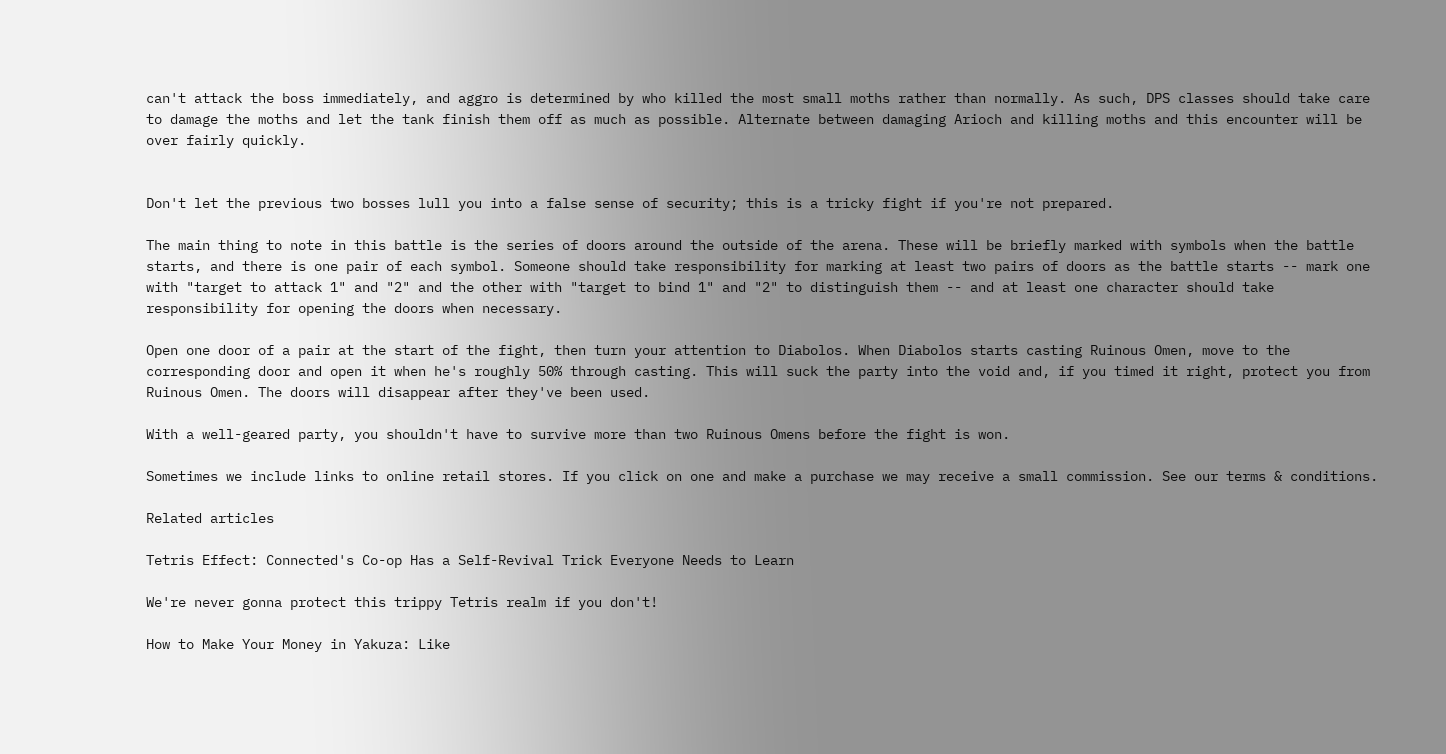can't attack the boss immediately, and aggro is determined by who killed the most small moths rather than normally. As such, DPS classes should take care to damage the moths and let the tank finish them off as much as possible. Alternate between damaging Arioch and killing moths and this encounter will be over fairly quickly.


Don't let the previous two bosses lull you into a false sense of security; this is a tricky fight if you're not prepared.

The main thing to note in this battle is the series of doors around the outside of the arena. These will be briefly marked with symbols when the battle starts, and there is one pair of each symbol. Someone should take responsibility for marking at least two pairs of doors as the battle starts -- mark one with "target to attack 1" and "2" and the other with "target to bind 1" and "2" to distinguish them -- and at least one character should take responsibility for opening the doors when necessary.

Open one door of a pair at the start of the fight, then turn your attention to Diabolos. When Diabolos starts casting Ruinous Omen, move to the corresponding door and open it when he's roughly 50% through casting. This will suck the party into the void and, if you timed it right, protect you from Ruinous Omen. The doors will disappear after they've been used.

With a well-geared party, you shouldn't have to survive more than two Ruinous Omens before the fight is won.

Sometimes we include links to online retail stores. If you click on one and make a purchase we may receive a small commission. See our terms & conditions.

Related articles

Tetris Effect: Connected's Co-op Has a Self-Revival Trick Everyone Needs to Learn

We're never gonna protect this trippy Tetris realm if you don't!

How to Make Your Money in Yakuza: Like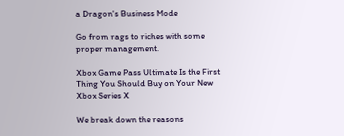a Dragon's Business Mode

Go from rags to riches with some proper management.

Xbox Game Pass Ultimate Is the First Thing You Should Buy on Your New Xbox Series X

We break down the reasons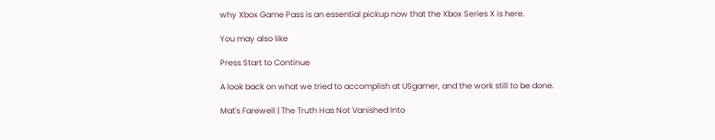why Xbox Game Pass is an essential pickup now that the Xbox Series X is here.

You may also like

Press Start to Continue

A look back on what we tried to accomplish at USgamer, and the work still to be done.

Mat's Farewell | The Truth Has Not Vanished Into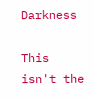Darkness

This isn't the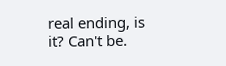real ending, is it? Can't be.